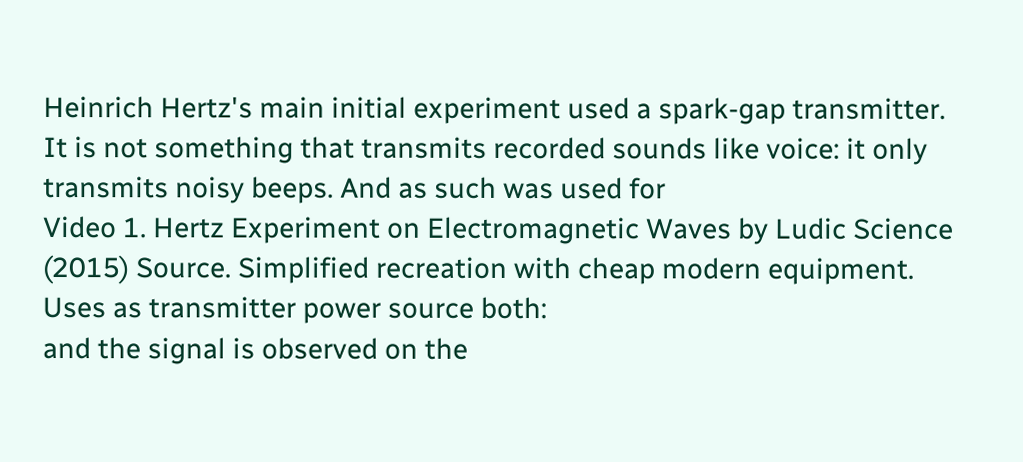Heinrich Hertz's main initial experiment used a spark-gap transmitter. It is not something that transmits recorded sounds like voice: it only transmits noisy beeps. And as such was used for
Video 1. Hertz Experiment on Electromagnetic Waves by Ludic Science (2015) Source. Simplified recreation with cheap modern equipment. Uses as transmitter power source both:
and the signal is observed on the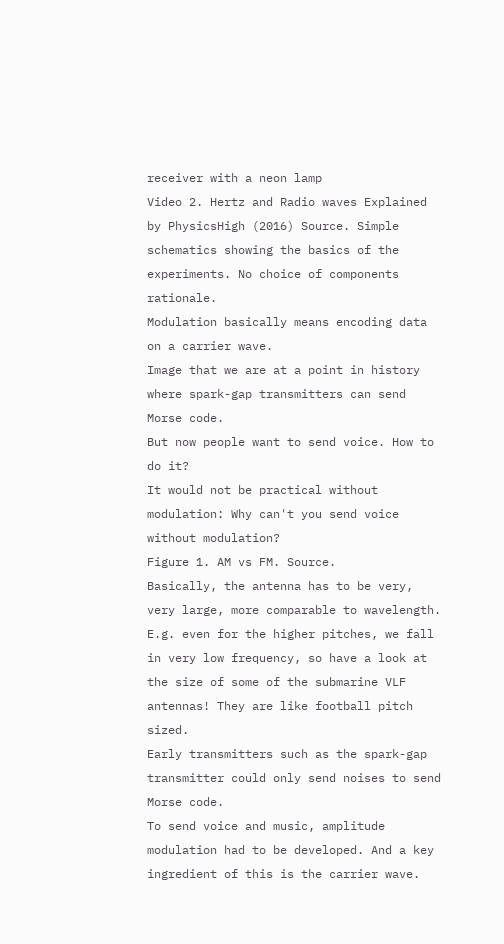receiver with a neon lamp
Video 2. Hertz and Radio waves Explained by PhysicsHigh (2016) Source. Simple schematics showing the basics of the experiments. No choice of components rationale.
Modulation basically means encoding data on a carrier wave.
Image that we are at a point in history where spark-gap transmitters can send Morse code.
But now people want to send voice. How to do it?
It would not be practical without modulation: Why can't you send voice without modulation?
Figure 1. AM vs FM. Source.
Basically, the antenna has to be very, very large, more comparable to wavelength. E.g. even for the higher pitches, we fall in very low frequency, so have a look at the size of some of the submarine VLF antennas! They are like football pitch sized.
Early transmitters such as the spark-gap transmitter could only send noises to send Morse code.
To send voice and music, amplitude modulation had to be developed. And a key ingredient of this is the carrier wave.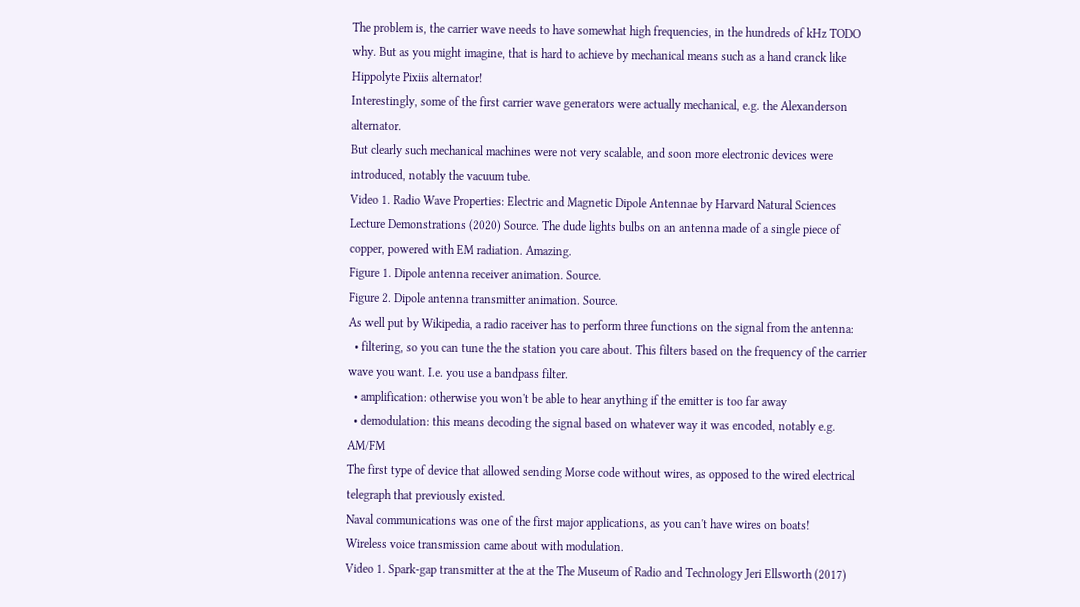The problem is, the carrier wave needs to have somewhat high frequencies, in the hundreds of kHz TODO why. But as you might imagine, that is hard to achieve by mechanical means such as a hand cranck like Hippolyte Pixiis alternator!
Interestingly, some of the first carrier wave generators were actually mechanical, e.g. the Alexanderson alternator.
But clearly such mechanical machines were not very scalable, and soon more electronic devices were introduced, notably the vacuum tube.
Video 1. Radio Wave Properties: Electric and Magnetic Dipole Antennae by Harvard Natural Sciences Lecture Demonstrations (2020) Source. The dude lights bulbs on an antenna made of a single piece of copper, powered with EM radiation. Amazing.
Figure 1. Dipole antenna receiver animation. Source.
Figure 2. Dipole antenna transmitter animation. Source.
As well put by Wikipedia, a radio raceiver has to perform three functions on the signal from the antenna:
  • filtering, so you can tune the the station you care about. This filters based on the frequency of the carrier wave you want. I.e. you use a bandpass filter.
  • amplification: otherwise you won't be able to hear anything if the emitter is too far away
  • demodulation: this means decoding the signal based on whatever way it was encoded, notably e.g. AM/FM
The first type of device that allowed sending Morse code without wires, as opposed to the wired electrical telegraph that previously existed.
Naval communications was one of the first major applications, as you can't have wires on boats!
Wireless voice transmission came about with modulation.
Video 1. Spark-gap transmitter at the at the The Museum of Radio and Technology Jeri Ellsworth (2017)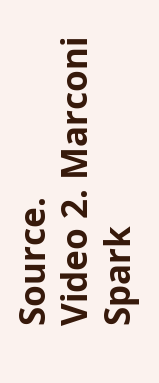Source.
Video 2. Marconi Spark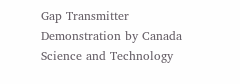Gap Transmitter Demonstration by Canada Science and Technology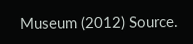Museum (2012) Source.